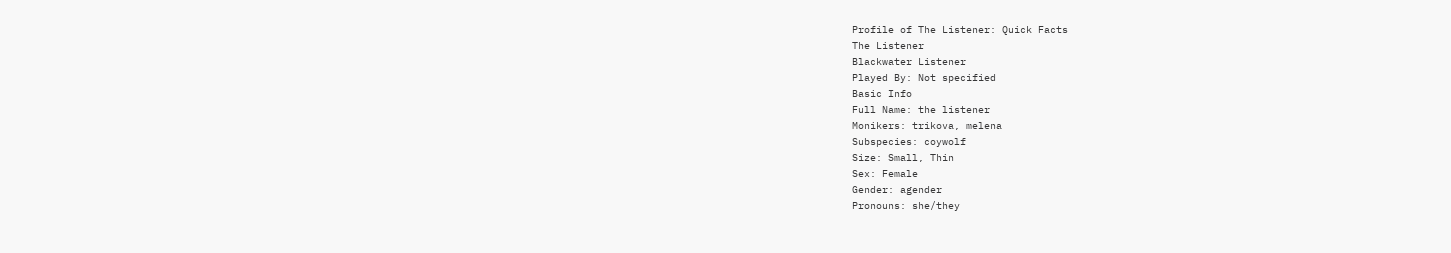Profile of The Listener: Quick Facts
The Listener
Blackwater Listener
Played By: Not specified
Basic Info
Full Name: the listener
Monikers: trikova, melena
Subspecies: coywolf
Size: Small, Thin
Sex: Female
Gender: agender
Pronouns: she/they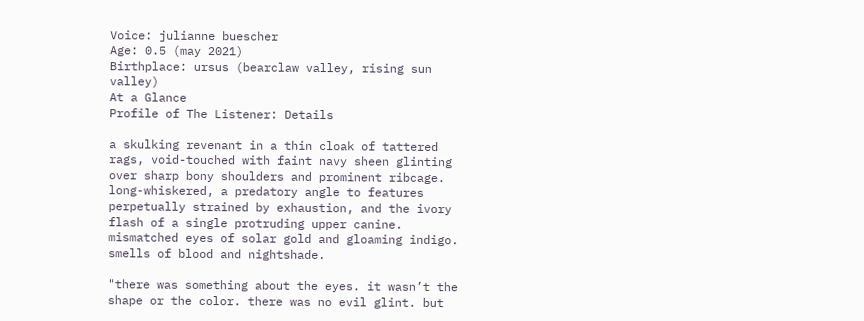Voice: julianne buescher
Age: 0.5 (may 2021)
Birthplace: ursus (bearclaw valley, rising sun valley)
At a Glance
Profile of The Listener: Details

a skulking revenant in a thin cloak of tattered rags, void-touched with faint navy sheen glinting over sharp bony shoulders and prominent ribcage. long-whiskered, a predatory angle to features perpetually strained by exhaustion, and the ivory flash of a single protruding upper canine. mismatched eyes of solar gold and gloaming indigo. smells of blood and nightshade.

"there was something about the eyes. it wasn’t the shape or the color. there was no evil glint. but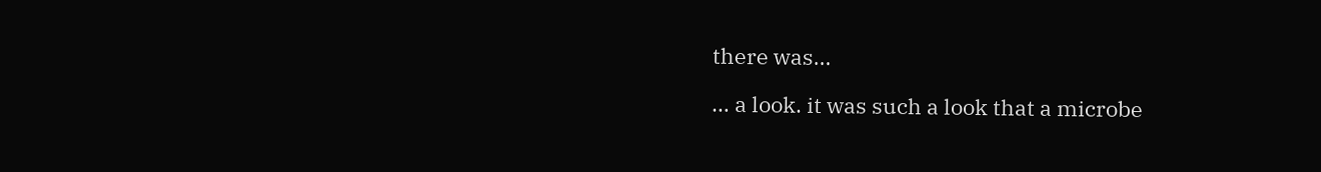there was…

… a look. it was such a look that a microbe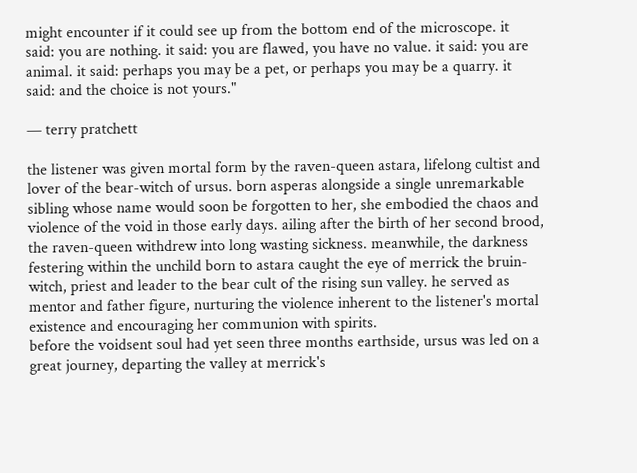might encounter if it could see up from the bottom end of the microscope. it said: you are nothing. it said: you are flawed, you have no value. it said: you are animal. it said: perhaps you may be a pet, or perhaps you may be a quarry. it said: and the choice is not yours."

— terry pratchett

the listener was given mortal form by the raven-queen astara, lifelong cultist and lover of the bear-witch of ursus. born asperas alongside a single unremarkable sibling whose name would soon be forgotten to her, she embodied the chaos and violence of the void in those early days. ailing after the birth of her second brood, the raven-queen withdrew into long wasting sickness. meanwhile, the darkness festering within the unchild born to astara caught the eye of merrick the bruin-witch, priest and leader to the bear cult of the rising sun valley. he served as mentor and father figure, nurturing the violence inherent to the listener's mortal existence and encouraging her communion with spirits.
before the voidsent soul had yet seen three months earthside, ursus was led on a great journey, departing the valley at merrick's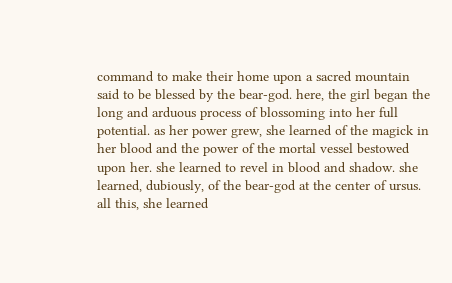command to make their home upon a sacred mountain said to be blessed by the bear-god. here, the girl began the long and arduous process of blossoming into her full potential. as her power grew, she learned of the magick in her blood and the power of the mortal vessel bestowed upon her. she learned to revel in blood and shadow. she learned, dubiously, of the bear-god at the center of ursus. all this, she learned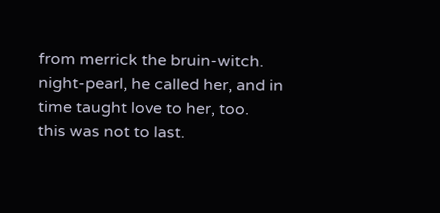from merrick the bruin-witch. night-pearl, he called her, and in time taught love to her, too.
this was not to last.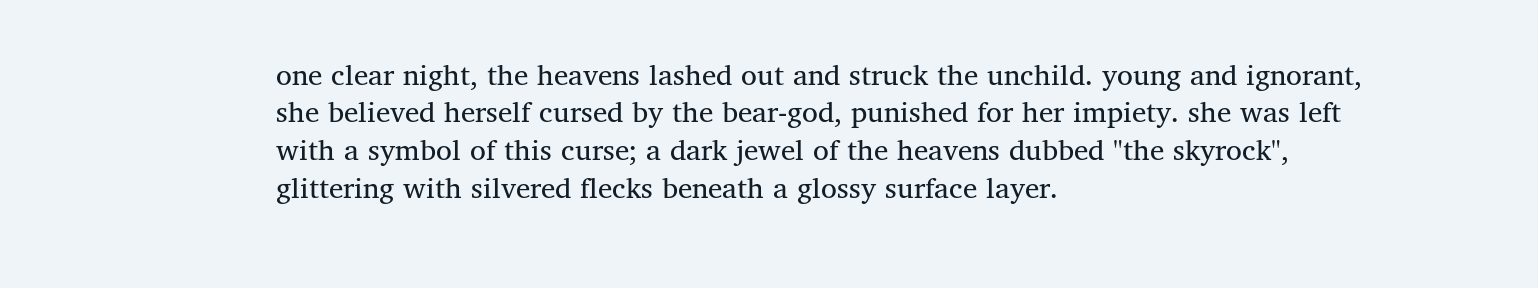one clear night, the heavens lashed out and struck the unchild. young and ignorant, she believed herself cursed by the bear-god, punished for her impiety. she was left with a symbol of this curse; a dark jewel of the heavens dubbed "the skyrock", glittering with silvered flecks beneath a glossy surface layer.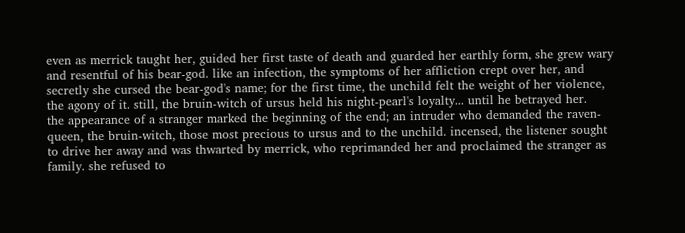even as merrick taught her, guided her first taste of death and guarded her earthly form, she grew wary and resentful of his bear-god. like an infection, the symptoms of her affliction crept over her, and secretly she cursed the bear-god's name; for the first time, the unchild felt the weight of her violence, the agony of it. still, the bruin-witch of ursus held his night-pearl's loyalty... until he betrayed her.
the appearance of a stranger marked the beginning of the end; an intruder who demanded the raven-queen, the bruin-witch, those most precious to ursus and to the unchild. incensed, the listener sought to drive her away and was thwarted by merrick, who reprimanded her and proclaimed the stranger as family. she refused to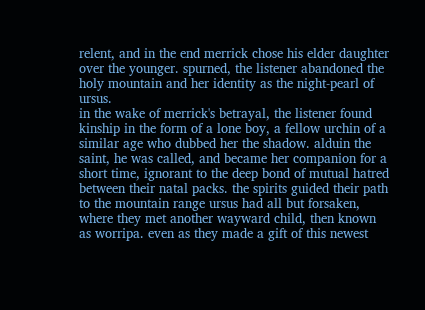relent, and in the end merrick chose his elder daughter over the younger. spurned, the listener abandoned the holy mountain and her identity as the night-pearl of ursus.
in the wake of merrick's betrayal, the listener found kinship in the form of a lone boy, a fellow urchin of a similar age who dubbed her the shadow. alduin the saint, he was called, and became her companion for a short time, ignorant to the deep bond of mutual hatred between their natal packs. the spirits guided their path to the mountain range ursus had all but forsaken, where they met another wayward child, then known as worripa. even as they made a gift of this newest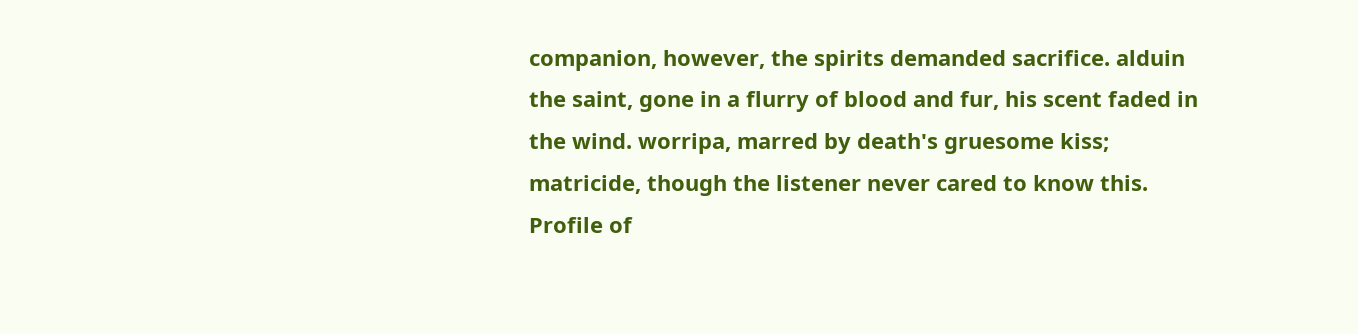companion, however, the spirits demanded sacrifice. alduin the saint, gone in a flurry of blood and fur, his scent faded in the wind. worripa, marred by death's gruesome kiss; matricide, though the listener never cared to know this.
Profile of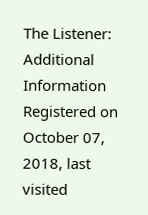The Listener: Additional Information
Registered on October 07, 2018, last visited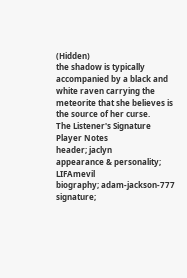(Hidden)
the shadow is typically accompanied by a black and white raven carrying the meteorite that she believes is the source of her curse.
The Listener's Signature
Player Notes
header; jaclyn
appearance & personality; LIFAmevil
biography; adam-jackson-777
signature;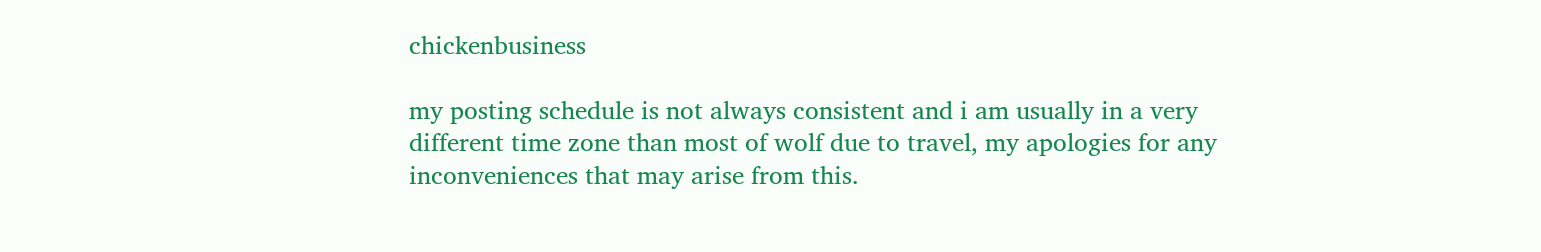chickenbusiness

my posting schedule is not always consistent and i am usually in a very different time zone than most of wolf due to travel, my apologies for any inconveniences that may arise from this.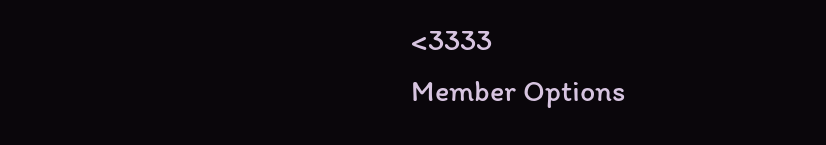<3333
Member Options